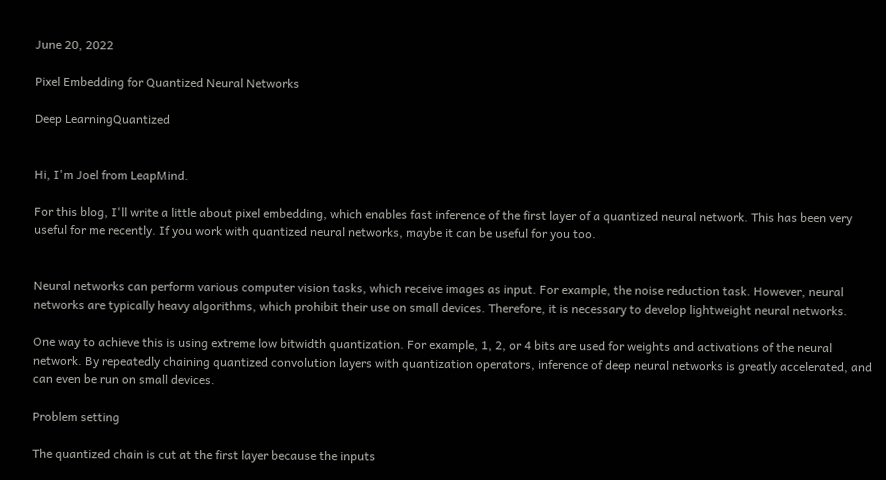June 20, 2022

Pixel Embedding for Quantized Neural Networks

Deep LearningQuantized


Hi, I'm Joel from LeapMind.

For this blog, I'll write a little about pixel embedding, which enables fast inference of the first layer of a quantized neural network. This has been very useful for me recently. If you work with quantized neural networks, maybe it can be useful for you too.


Neural networks can perform various computer vision tasks, which receive images as input. For example, the noise reduction task. However, neural networks are typically heavy algorithms, which prohibit their use on small devices. Therefore, it is necessary to develop lightweight neural networks.

One way to achieve this is using extreme low bitwidth quantization. For example, 1, 2, or 4 bits are used for weights and activations of the neural network. By repeatedly chaining quantized convolution layers with quantization operators, inference of deep neural networks is greatly accelerated, and can even be run on small devices.

Problem setting

The quantized chain is cut at the first layer because the inputs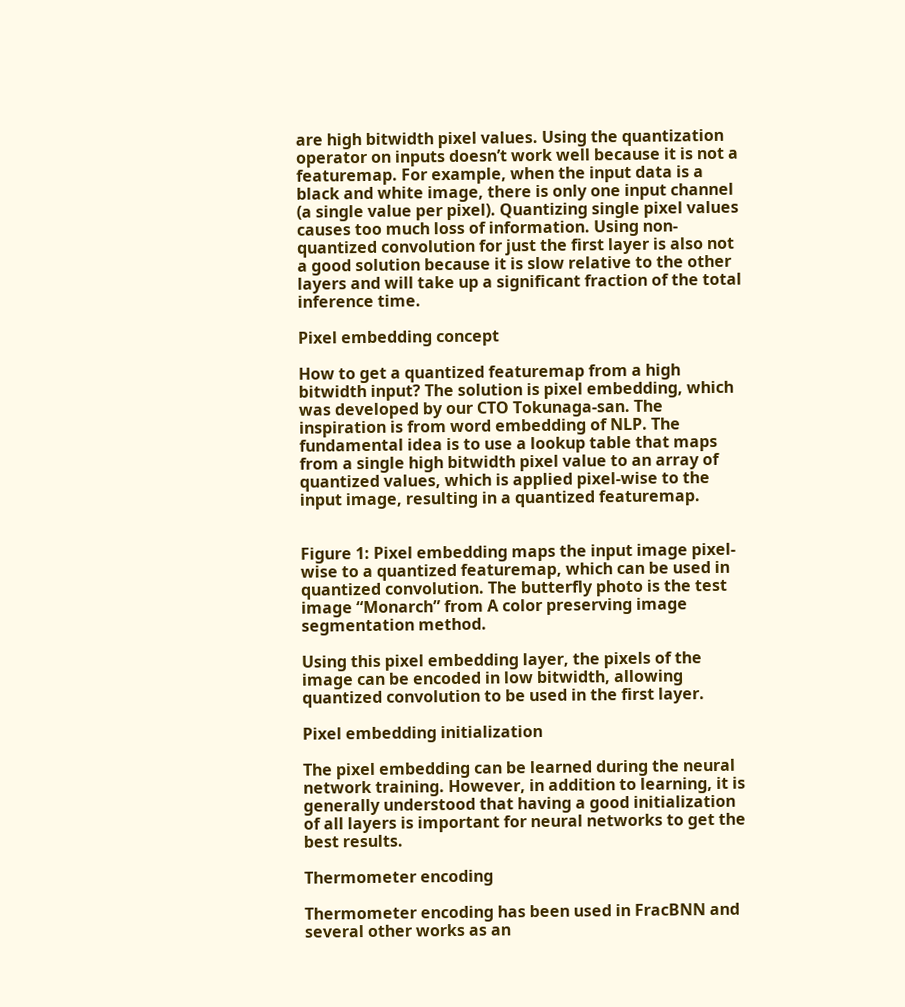are high bitwidth pixel values. Using the quantization operator on inputs doesn’t work well because it is not a featuremap. For example, when the input data is a black and white image, there is only one input channel (a single value per pixel). Quantizing single pixel values causes too much loss of information. Using non-quantized convolution for just the first layer is also not a good solution because it is slow relative to the other layers and will take up a significant fraction of the total inference time.

Pixel embedding concept

How to get a quantized featuremap from a high bitwidth input? The solution is pixel embedding, which was developed by our CTO Tokunaga-san. The inspiration is from word embedding of NLP. The fundamental idea is to use a lookup table that maps from a single high bitwidth pixel value to an array of quantized values, which is applied pixel-wise to the input image, resulting in a quantized featuremap.


Figure 1: Pixel embedding maps the input image pixel-wise to a quantized featuremap, which can be used in quantized convolution. The butterfly photo is the test image “Monarch” from A color preserving image segmentation method.

Using this pixel embedding layer, the pixels of the image can be encoded in low bitwidth, allowing quantized convolution to be used in the first layer.

Pixel embedding initialization

The pixel embedding can be learned during the neural network training. However, in addition to learning, it is generally understood that having a good initialization of all layers is important for neural networks to get the best results.

Thermometer encoding

Thermometer encoding has been used in FracBNN and several other works as an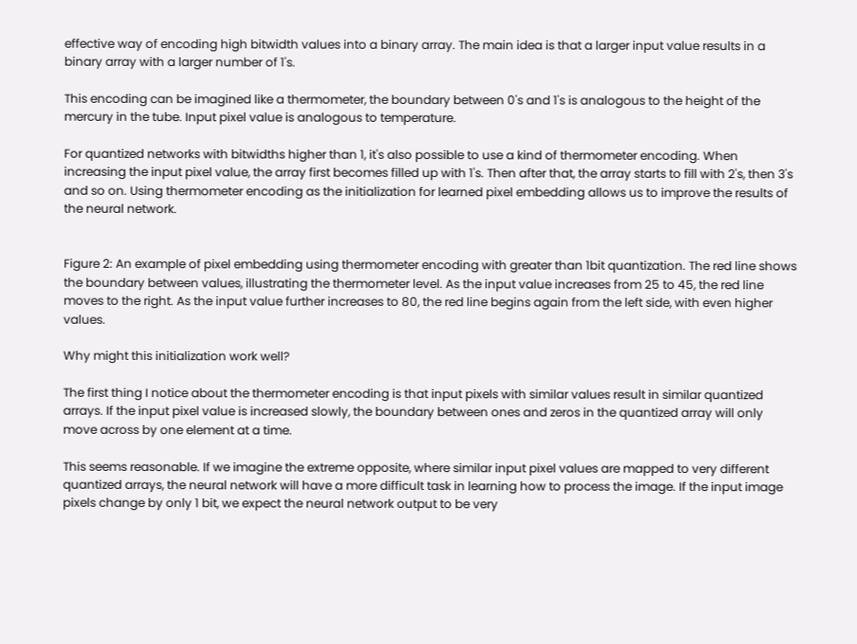effective way of encoding high bitwidth values into a binary array. The main idea is that a larger input value results in a binary array with a larger number of 1's.

This encoding can be imagined like a thermometer, the boundary between 0's and 1's is analogous to the height of the mercury in the tube. Input pixel value is analogous to temperature.

For quantized networks with bitwidths higher than 1, it's also possible to use a kind of thermometer encoding. When increasing the input pixel value, the array first becomes filled up with 1's. Then after that, the array starts to fill with 2's, then 3's and so on. Using thermometer encoding as the initialization for learned pixel embedding allows us to improve the results of the neural network.


Figure 2: An example of pixel embedding using thermometer encoding with greater than 1bit quantization. The red line shows the boundary between values, illustrating the thermometer level. As the input value increases from 25 to 45, the red line moves to the right. As the input value further increases to 80, the red line begins again from the left side, with even higher values.

Why might this initialization work well?

The first thing I notice about the thermometer encoding is that input pixels with similar values result in similar quantized arrays. If the input pixel value is increased slowly, the boundary between ones and zeros in the quantized array will only move across by one element at a time.

This seems reasonable. If we imagine the extreme opposite, where similar input pixel values are mapped to very different quantized arrays, the neural network will have a more difficult task in learning how to process the image. If the input image pixels change by only 1 bit, we expect the neural network output to be very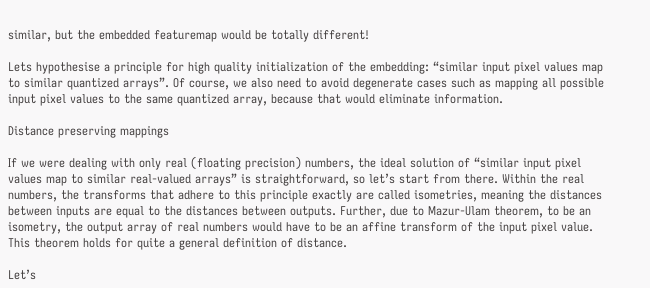similar, but the embedded featuremap would be totally different!

Lets hypothesise a principle for high quality initialization of the embedding: “similar input pixel values map to similar quantized arrays”. Of course, we also need to avoid degenerate cases such as mapping all possible input pixel values to the same quantized array, because that would eliminate information.

Distance preserving mappings

If we were dealing with only real (floating precision) numbers, the ideal solution of “similar input pixel values map to similar real-valued arrays” is straightforward, so let’s start from there. Within the real numbers, the transforms that adhere to this principle exactly are called isometries, meaning the distances between inputs are equal to the distances between outputs. Further, due to Mazur-Ulam theorem, to be an isometry, the output array of real numbers would have to be an affine transform of the input pixel value. This theorem holds for quite a general definition of distance.

Let’s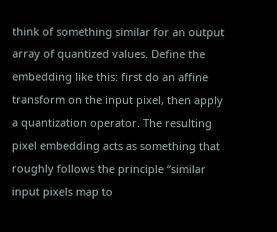think of something similar for an output array of quantized values. Define the embedding like this: first do an affine transform on the input pixel, then apply a quantization operator. The resulting pixel embedding acts as something that roughly follows the principle “similar input pixels map to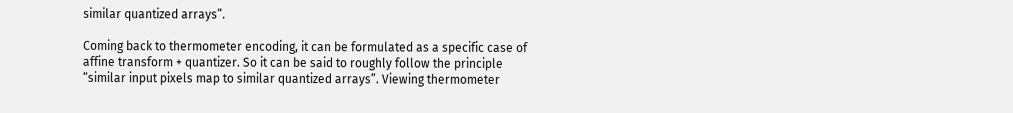similar quantized arrays”.

Coming back to thermometer encoding, it can be formulated as a specific case of affine transform + quantizer. So it can be said to roughly follow the principle “similar input pixels map to similar quantized arrays”. Viewing thermometer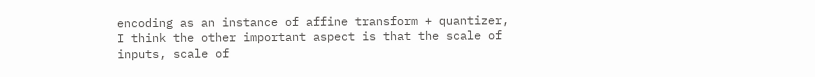encoding as an instance of affine transform + quantizer, I think the other important aspect is that the scale of inputs, scale of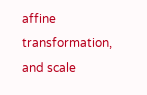affine transformation, and scale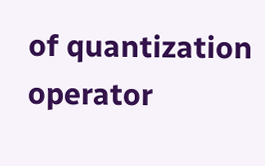of quantization operator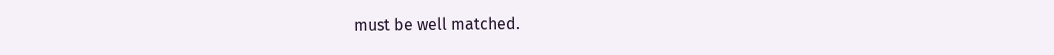must be well matched.